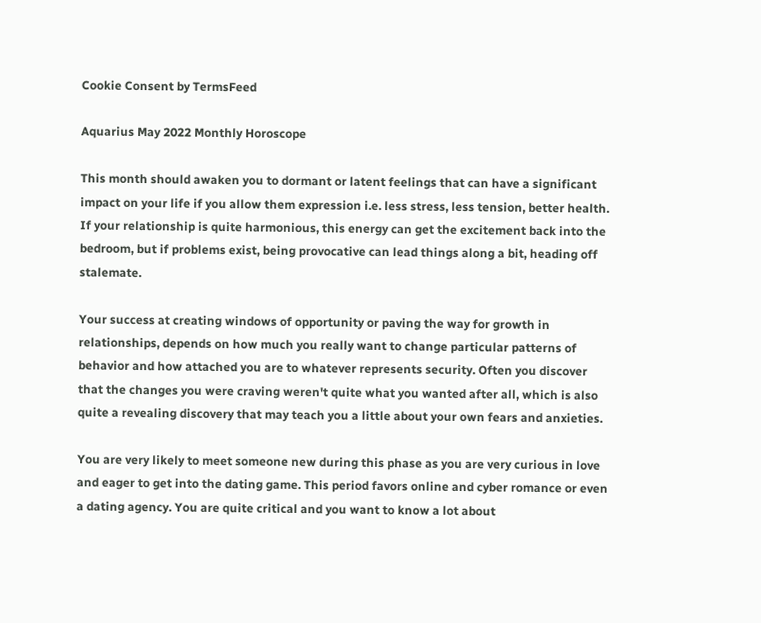Cookie Consent by TermsFeed

Aquarius May 2022 Monthly Horoscope

This month should awaken you to dormant or latent feelings that can have a significant impact on your life if you allow them expression i.e. less stress, less tension, better health. If your relationship is quite harmonious, this energy can get the excitement back into the bedroom, but if problems exist, being provocative can lead things along a bit, heading off stalemate.

Your success at creating windows of opportunity or paving the way for growth in relationships, depends on how much you really want to change particular patterns of behavior and how attached you are to whatever represents security. Often you discover that the changes you were craving weren't quite what you wanted after all, which is also quite a revealing discovery that may teach you a little about your own fears and anxieties.

You are very likely to meet someone new during this phase as you are very curious in love and eager to get into the dating game. This period favors online and cyber romance or even a dating agency. You are quite critical and you want to know a lot about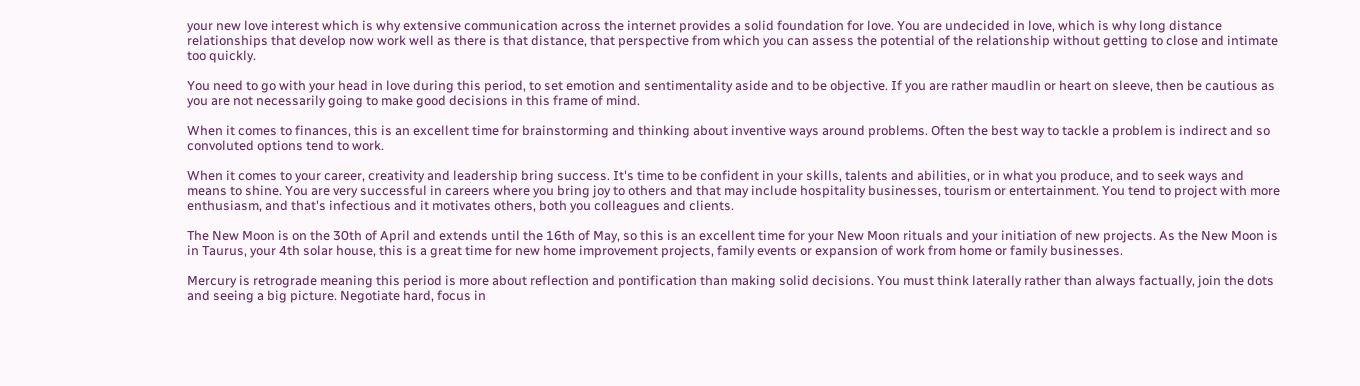your new love interest which is why extensive communication across the internet provides a solid foundation for love. You are undecided in love, which is why long distance relationships that develop now work well as there is that distance, that perspective from which you can assess the potential of the relationship without getting to close and intimate too quickly.

You need to go with your head in love during this period, to set emotion and sentimentality aside and to be objective. If you are rather maudlin or heart on sleeve, then be cautious as you are not necessarily going to make good decisions in this frame of mind.

When it comes to finances, this is an excellent time for brainstorming and thinking about inventive ways around problems. Often the best way to tackle a problem is indirect and so convoluted options tend to work.

When it comes to your career, creativity and leadership bring success. It's time to be confident in your skills, talents and abilities, or in what you produce, and to seek ways and means to shine. You are very successful in careers where you bring joy to others and that may include hospitality businesses, tourism or entertainment. You tend to project with more enthusiasm, and that's infectious and it motivates others, both you colleagues and clients.

The New Moon is on the 30th of April and extends until the 16th of May, so this is an excellent time for your New Moon rituals and your initiation of new projects. As the New Moon is in Taurus, your 4th solar house, this is a great time for new home improvement projects, family events or expansion of work from home or family businesses.

Mercury is retrograde meaning this period is more about reflection and pontification than making solid decisions. You must think laterally rather than always factually, join the dots and seeing a big picture. Negotiate hard, focus in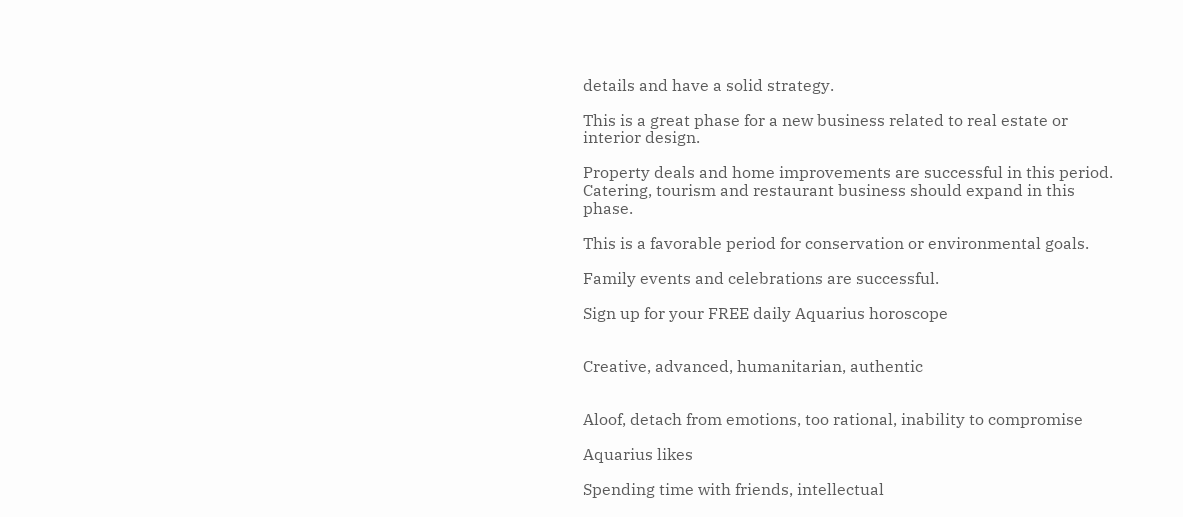details and have a solid strategy.

This is a great phase for a new business related to real estate or interior design.

Property deals and home improvements are successful in this period. Catering, tourism and restaurant business should expand in this phase.

This is a favorable period for conservation or environmental goals.

Family events and celebrations are successful.

Sign up for your FREE daily Aquarius horoscope


Creative, advanced, humanitarian, authentic


Aloof, detach from emotions, too rational, inability to compromise

Aquarius likes

Spending time with friends, intellectual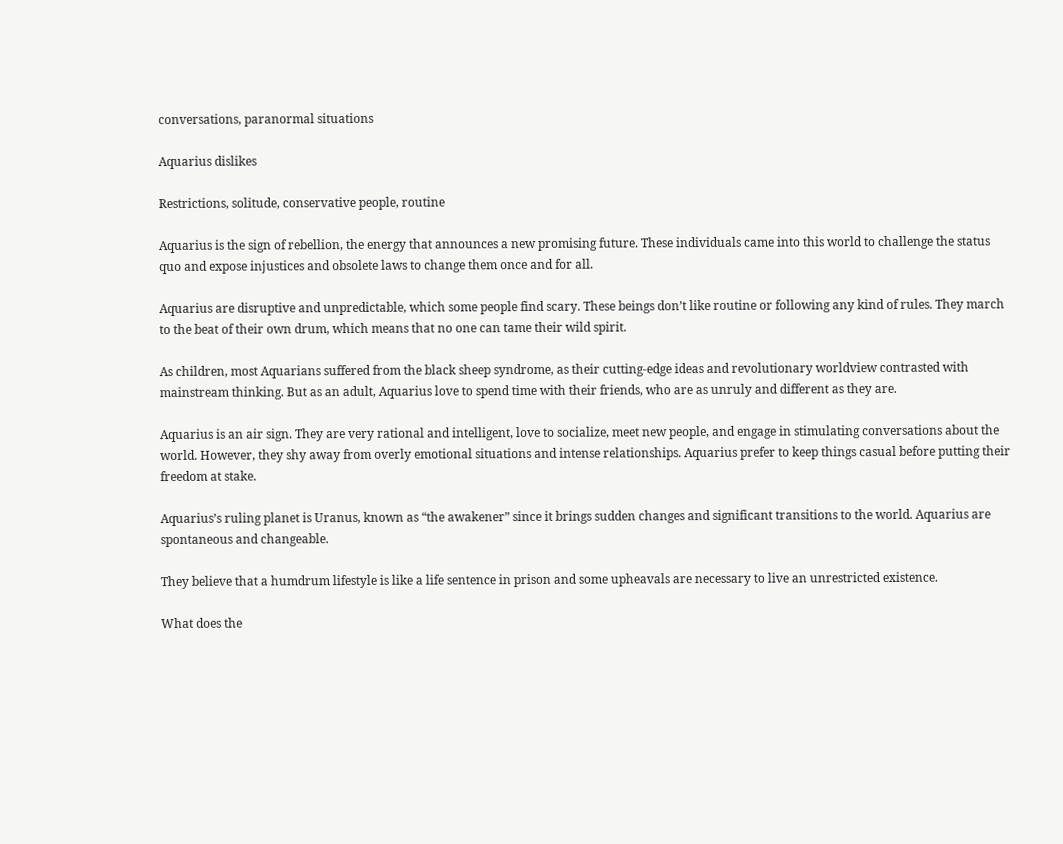conversations, paranormal situations

Aquarius dislikes

Restrictions, solitude, conservative people, routine

Aquarius is the sign of rebellion, the energy that announces a new promising future. These individuals came into this world to challenge the status quo and expose injustices and obsolete laws to change them once and for all.

Aquarius are disruptive and unpredictable, which some people find scary. These beings don’t like routine or following any kind of rules. They march to the beat of their own drum, which means that no one can tame their wild spirit.

As children, most Aquarians suffered from the black sheep syndrome, as their cutting-edge ideas and revolutionary worldview contrasted with mainstream thinking. But as an adult, Aquarius love to spend time with their friends, who are as unruly and different as they are.

Aquarius is an air sign. They are very rational and intelligent, love to socialize, meet new people, and engage in stimulating conversations about the world. However, they shy away from overly emotional situations and intense relationships. Aquarius prefer to keep things casual before putting their freedom at stake.

Aquarius’s ruling planet is Uranus, known as “the awakener” since it brings sudden changes and significant transitions to the world. Aquarius are spontaneous and changeable.

They believe that a humdrum lifestyle is like a life sentence in prison and some upheavals are necessary to live an unrestricted existence.

What does the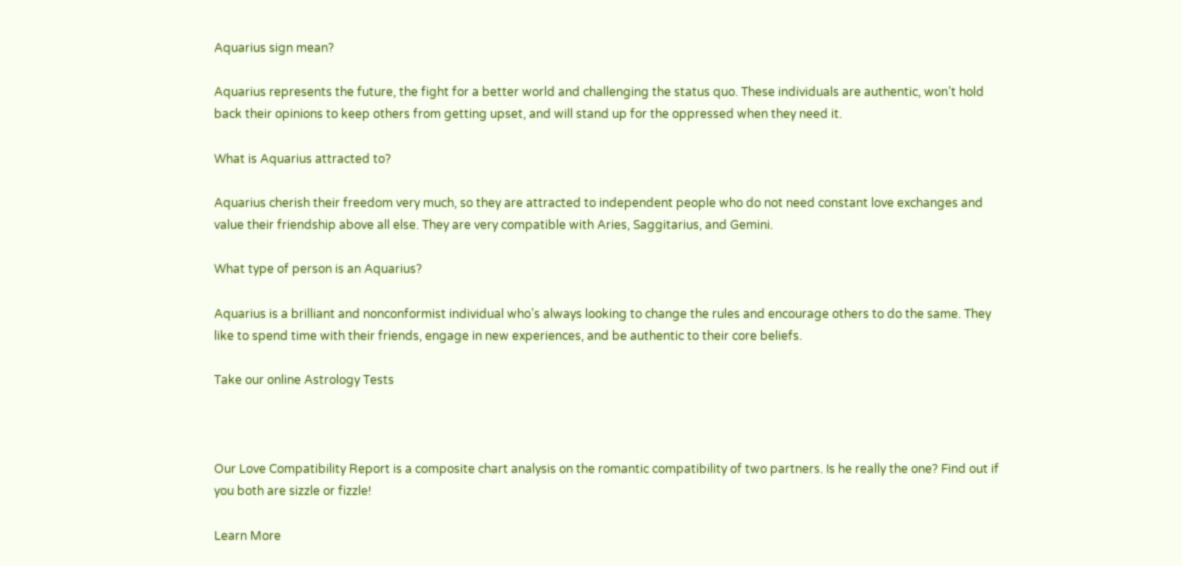Aquarius sign mean?

Aquarius represents the future, the fight for a better world and challenging the status quo. These individuals are authentic, won’t hold back their opinions to keep others from getting upset, and will stand up for the oppressed when they need it.

What is Aquarius attracted to?

Aquarius cherish their freedom very much, so they are attracted to independent people who do not need constant love exchanges and value their friendship above all else. They are very compatible with Aries, Saggitarius, and Gemini.

What type of person is an Aquarius?

Aquarius is a brilliant and nonconformist individual who’s always looking to change the rules and encourage others to do the same. They like to spend time with their friends, engage in new experiences, and be authentic to their core beliefs.

Take our online Astrology Tests



Our Love Compatibility Report is a composite chart analysis on the romantic compatibility of two partners. Is he really the one? Find out if you both are sizzle or fizzle!

Learn More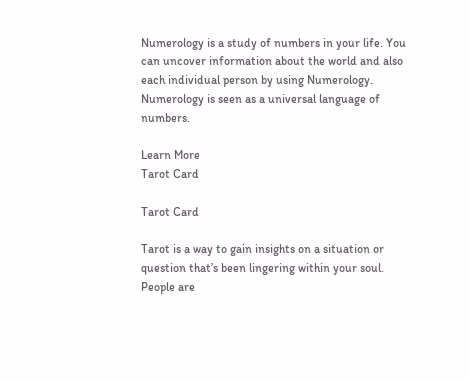Numerology is a study of numbers in your life. You can uncover information about the world and also each individual person by using Numerology. Numerology is seen as a universal language of numbers.

Learn More
Tarot Card

Tarot Card

Tarot is a way to gain insights on a situation or question that’s been lingering within your soul. People are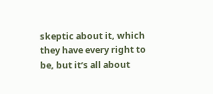skeptic about it, which they have every right to be, but it’s all about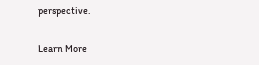perspective.

Learn More